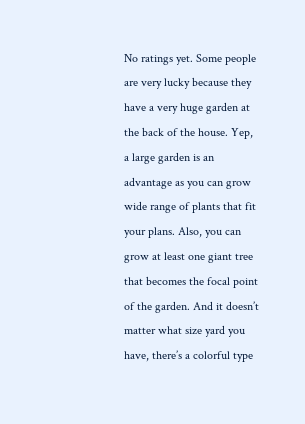No ratings yet. Some people are very lucky because they have a very huge garden at the back of the house. Yep, a large garden is an advantage as you can grow wide range of plants that fit your plans. Also, you can grow at least one giant tree that becomes the focal point of the garden. And it doesn’t matter what size yard you have, there’s a colorful type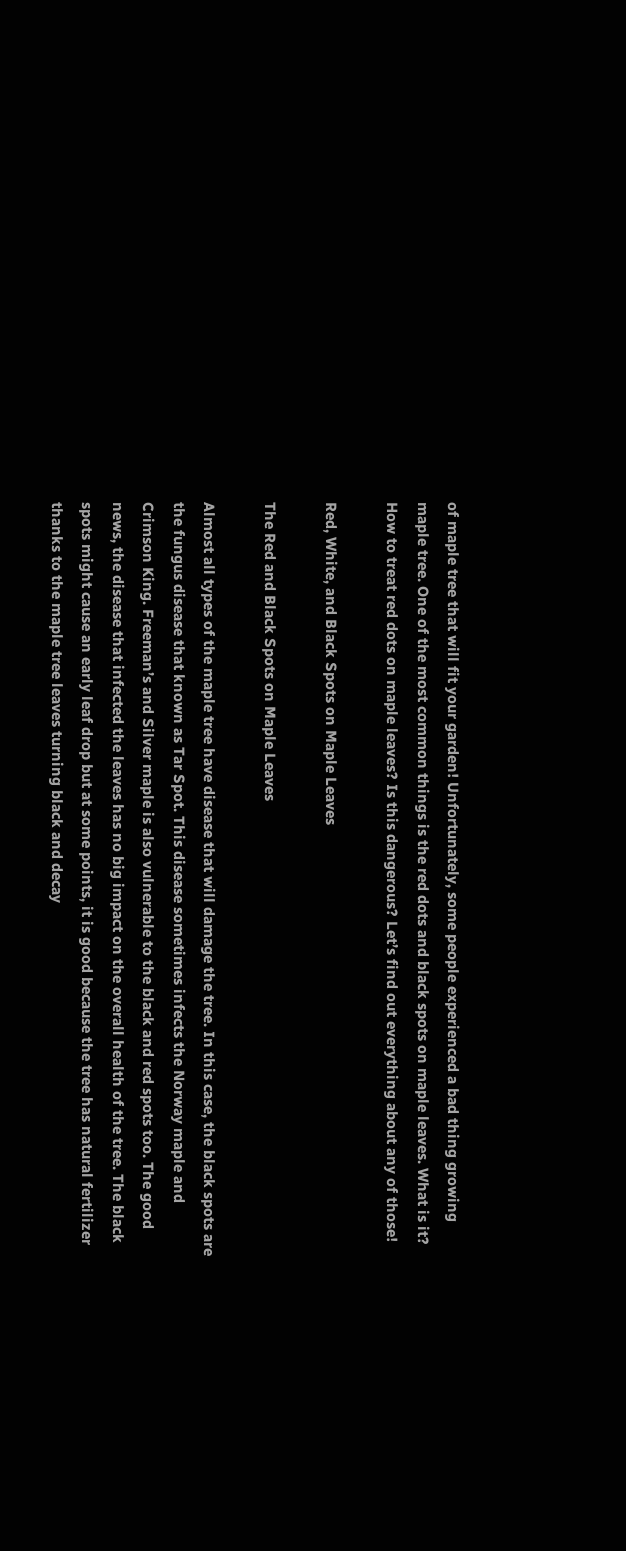of maple tree that will fit your garden! Unfortunately, some people experienced a bad thing growing maple tree. One of the most common things is the red dots and black spots on maple leaves. What is it? How to treat red dots on maple leaves? Is this dangerous? Let’s find out everything about any of those!

Red, White, and Black Spots on Maple Leaves

The Red and Black Spots on Maple Leaves

Almost all types of the maple tree have disease that will damage the tree. In this case, the black spots are the fungus disease that known as Tar Spot. This disease sometimes infects the Norway maple and Crimson King. Freeman’s and Silver maple is also vulnerable to the black and red spots too. The good news, the disease that infected the leaves has no big impact on the overall health of the tree. The black spots might cause an early leaf drop but at some points, it is good because the tree has natural fertilizer thanks to the maple tree leaves turning black and decay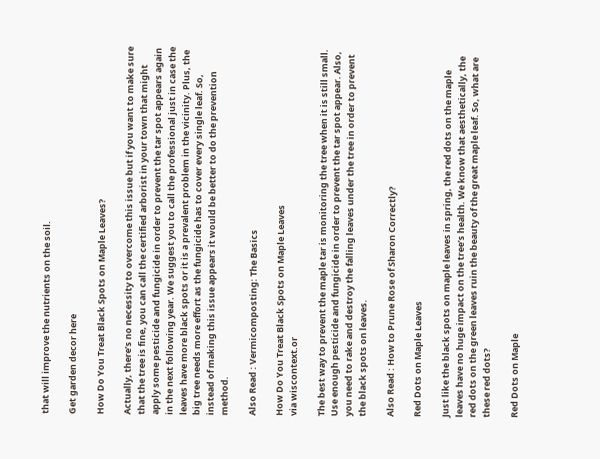that will improve the nutrients on the soil.

Get garden decor here

How Do You Treat Black Spots on Maple Leaves?

Actually, there’s no necessity to overcome this issue but if you want to make sure that the tree is fine, you can call the certified arborist in your town that might apply some pesticide and fungicide in order to prevent the tar spot appears again in the next following year. We suggest you to call the professional just in case the leaves have more black spots or it is a prevalent problem in the vicinity. Plus, the big tree needs more effort as the fungicide has to cover every single leaf. So, instead of making this issue appears it would be better to do the prevention method.

Also Read : Vermicomposting: The Basics

How Do You Treat Black Spots on Maple Leaves
via wiscontext.or

The best way to prevent the maple tar is monitoring the tree when it is still small. Use enough pesticide and fungicide in order to prevent the tar spot appear. Also, you need to rake and destroy the falling leaves under the tree in order to prevent the black spots on leaves.

Also Read : How to Prune Rose of Sharon Correctly?

Red Dots on Maple Leaves

Just like the black spots on maple leaves in spring, the red dots on the maple leaves have no huge impact on the tree’s health. We know that aesthetically, the red dots on the green leaves ruin the beauty of the great maple leaf. So, what are these red dots?

Red Dots on Maple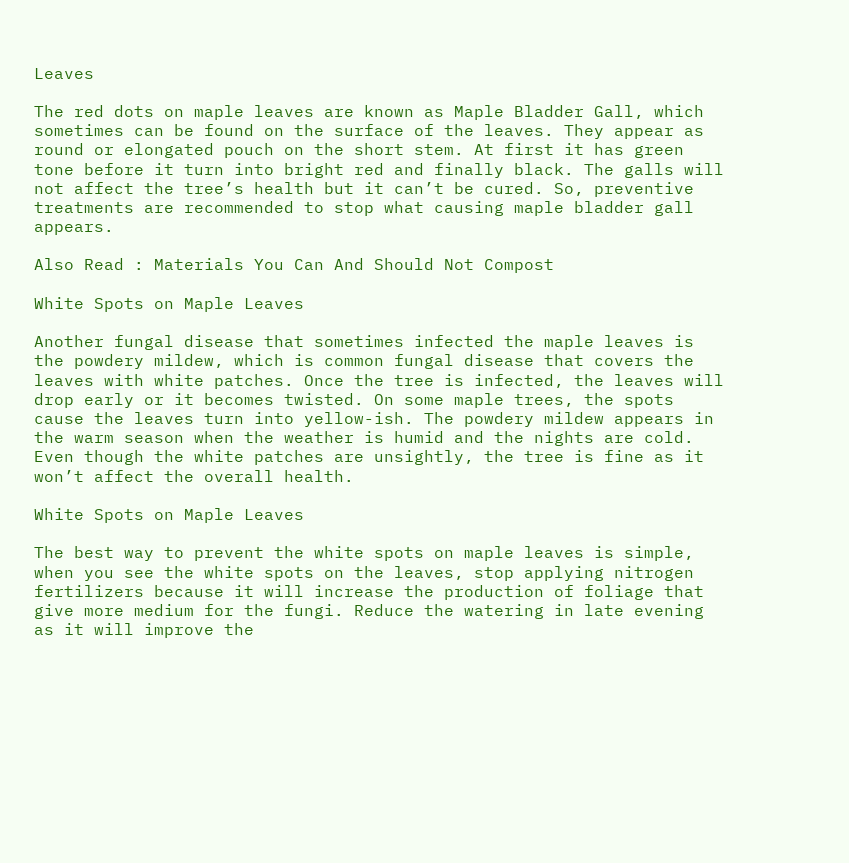Leaves

The red dots on maple leaves are known as Maple Bladder Gall, which sometimes can be found on the surface of the leaves. They appear as round or elongated pouch on the short stem. At first it has green tone before it turn into bright red and finally black. The galls will not affect the tree’s health but it can’t be cured. So, preventive treatments are recommended to stop what causing maple bladder gall appears.

Also Read : Materials You Can And Should Not Compost

White Spots on Maple Leaves

Another fungal disease that sometimes infected the maple leaves is the powdery mildew, which is common fungal disease that covers the leaves with white patches. Once the tree is infected, the leaves will drop early or it becomes twisted. On some maple trees, the spots cause the leaves turn into yellow-ish. The powdery mildew appears in the warm season when the weather is humid and the nights are cold. Even though the white patches are unsightly, the tree is fine as it won’t affect the overall health.

White Spots on Maple Leaves

The best way to prevent the white spots on maple leaves is simple, when you see the white spots on the leaves, stop applying nitrogen fertilizers because it will increase the production of foliage that give more medium for the fungi. Reduce the watering in late evening as it will improve the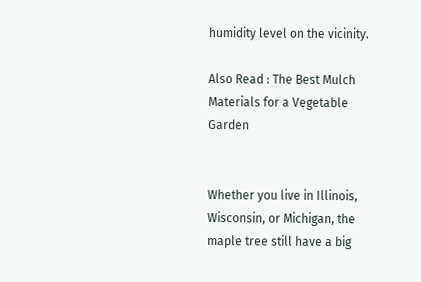humidity level on the vicinity.

Also Read : The Best Mulch Materials for a Vegetable Garden


Whether you live in Illinois, Wisconsin, or Michigan, the maple tree still have a big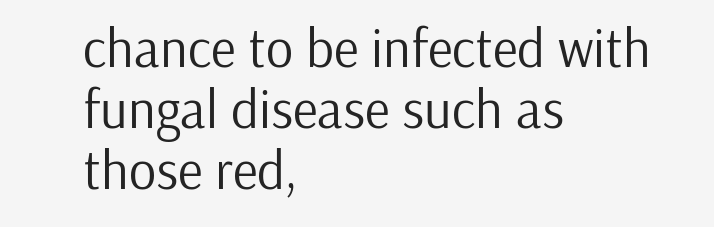chance to be infected with fungal disease such as those red,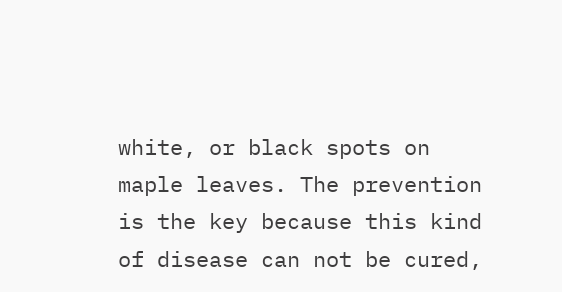white, or black spots on maple leaves. The prevention is the key because this kind of disease can not be cured,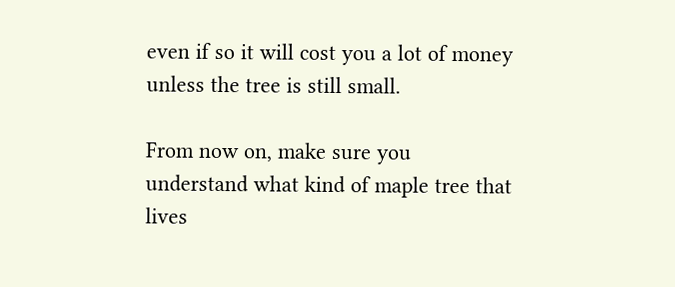even if so it will cost you a lot of money unless the tree is still small.

From now on, make sure you understand what kind of maple tree that lives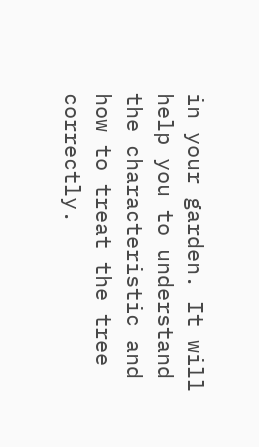in your garden. It will help you to understand the characteristic and how to treat the tree correctly.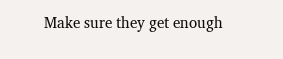Make sure they get enough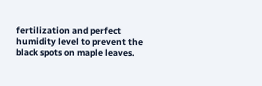fertilization and perfect humidity level to prevent the black spots on maple leaves.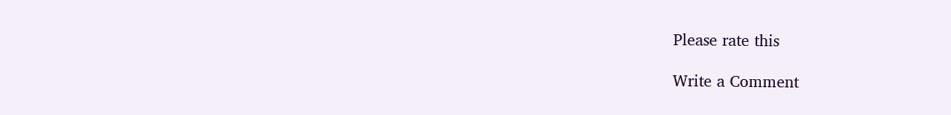Please rate this

Write a Comment